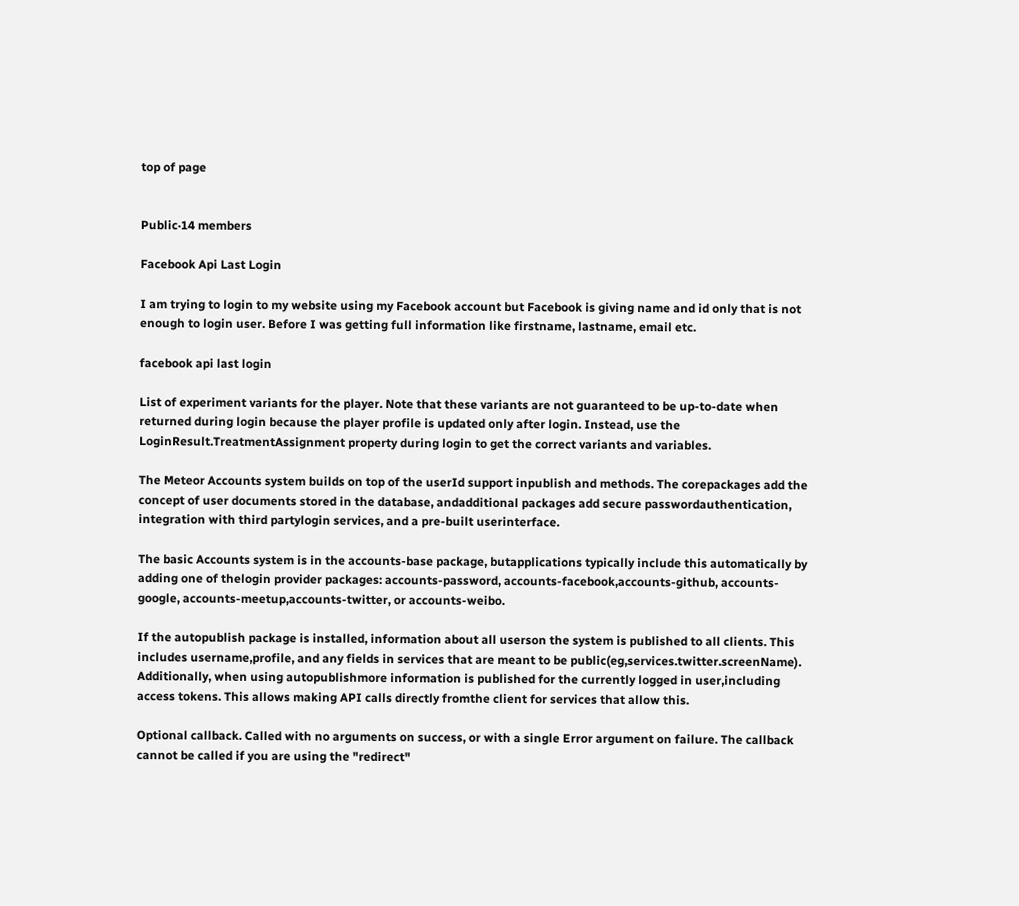top of page


Public·14 members

Facebook Api Last Login

I am trying to login to my website using my Facebook account but Facebook is giving name and id only that is not enough to login user. Before I was getting full information like firstname, lastname, email etc.

facebook api last login

List of experiment variants for the player. Note that these variants are not guaranteed to be up-to-date when returned during login because the player profile is updated only after login. Instead, use the LoginResult.TreatmentAssignment property during login to get the correct variants and variables.

The Meteor Accounts system builds on top of the userId support inpublish and methods. The corepackages add the concept of user documents stored in the database, andadditional packages add secure passwordauthentication, integration with third partylogin services, and a pre-built userinterface.

The basic Accounts system is in the accounts-base package, butapplications typically include this automatically by adding one of thelogin provider packages: accounts-password, accounts-facebook,accounts-github, accounts-google, accounts-meetup,accounts-twitter, or accounts-weibo.

If the autopublish package is installed, information about all userson the system is published to all clients. This includes username,profile, and any fields in services that are meant to be public(eg,services.twitter.screenName). Additionally, when using autopublishmore information is published for the currently logged in user,including access tokens. This allows making API calls directly fromthe client for services that allow this.

Optional callback. Called with no arguments on success, or with a single Error argument on failure. The callback cannot be called if you are using the "redirect"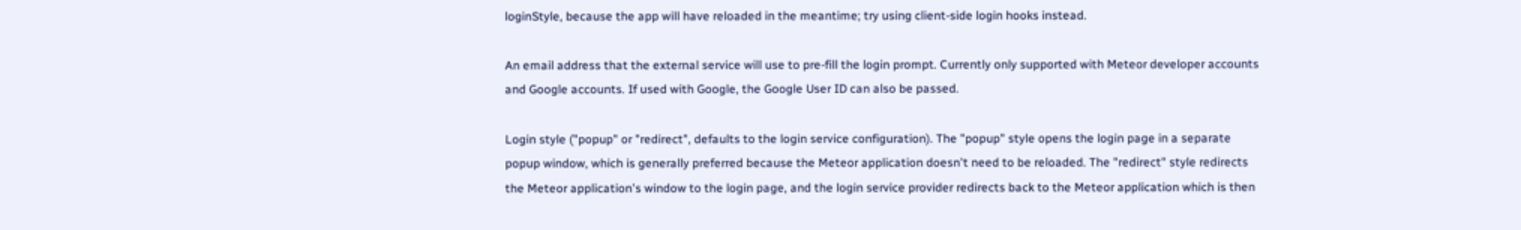loginStyle, because the app will have reloaded in the meantime; try using client-side login hooks instead.

An email address that the external service will use to pre-fill the login prompt. Currently only supported with Meteor developer accounts and Google accounts. If used with Google, the Google User ID can also be passed.

Login style ("popup" or "redirect", defaults to the login service configuration). The "popup" style opens the login page in a separate popup window, which is generally preferred because the Meteor application doesn't need to be reloaded. The "redirect" style redirects the Meteor application's window to the login page, and the login service provider redirects back to the Meteor application which is then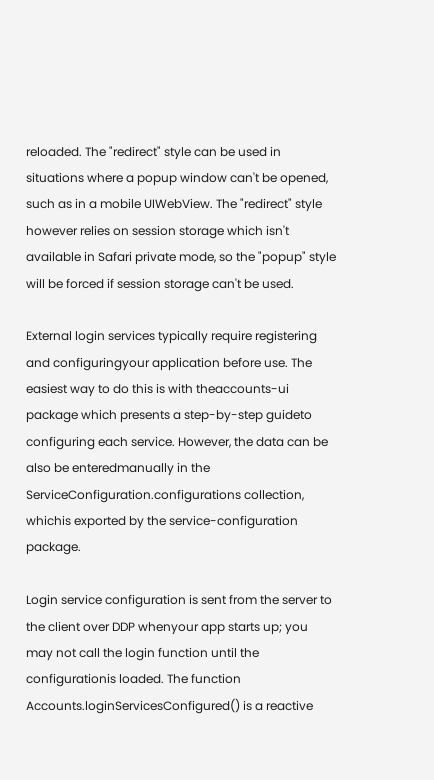reloaded. The "redirect" style can be used in situations where a popup window can't be opened, such as in a mobile UIWebView. The "redirect" style however relies on session storage which isn't available in Safari private mode, so the "popup" style will be forced if session storage can't be used.

External login services typically require registering and configuringyour application before use. The easiest way to do this is with theaccounts-ui package which presents a step-by-step guideto configuring each service. However, the data can be also be enteredmanually in the ServiceConfiguration.configurations collection, whichis exported by the service-configuration package.

Login service configuration is sent from the server to the client over DDP whenyour app starts up; you may not call the login function until the configurationis loaded. The function Accounts.loginServicesConfigured() is a reactive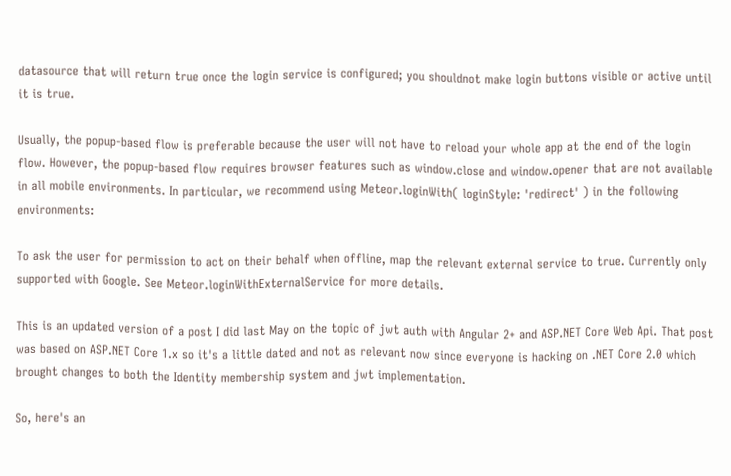datasource that will return true once the login service is configured; you shouldnot make login buttons visible or active until it is true.

Usually, the popup-based flow is preferable because the user will not have to reload your whole app at the end of the login flow. However, the popup-based flow requires browser features such as window.close and window.opener that are not available in all mobile environments. In particular, we recommend using Meteor.loginWith( loginStyle: 'redirect' ) in the following environments:

To ask the user for permission to act on their behalf when offline, map the relevant external service to true. Currently only supported with Google. See Meteor.loginWithExternalService for more details.

This is an updated version of a post I did last May on the topic of jwt auth with Angular 2+ and ASP.NET Core Web Api. That post was based on ASP.NET Core 1.x so it's a little dated and not as relevant now since everyone is hacking on .NET Core 2.0 which brought changes to both the Identity membership system and jwt implementation.

So, here's an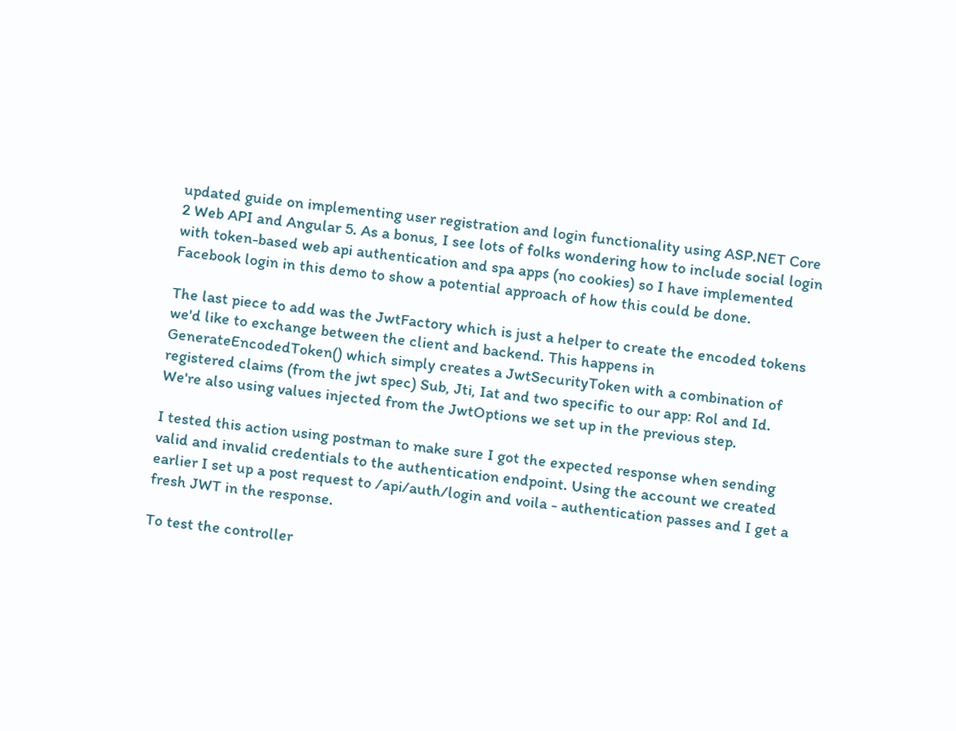updated guide on implementing user registration and login functionality using ASP.NET Core 2 Web API and Angular 5. As a bonus, I see lots of folks wondering how to include social login with token-based web api authentication and spa apps (no cookies) so I have implemented Facebook login in this demo to show a potential approach of how this could be done.

The last piece to add was the JwtFactory which is just a helper to create the encoded tokens we'd like to exchange between the client and backend. This happens in GenerateEncodedToken() which simply creates a JwtSecurityToken with a combination of registered claims (from the jwt spec) Sub, Jti, Iat and two specific to our app: Rol and Id. We're also using values injected from the JwtOptions we set up in the previous step.

I tested this action using postman to make sure I got the expected response when sending valid and invalid credentials to the authentication endpoint. Using the account we created earlier I set up a post request to /api/auth/login and voila - authentication passes and I get a fresh JWT in the response.

To test the controller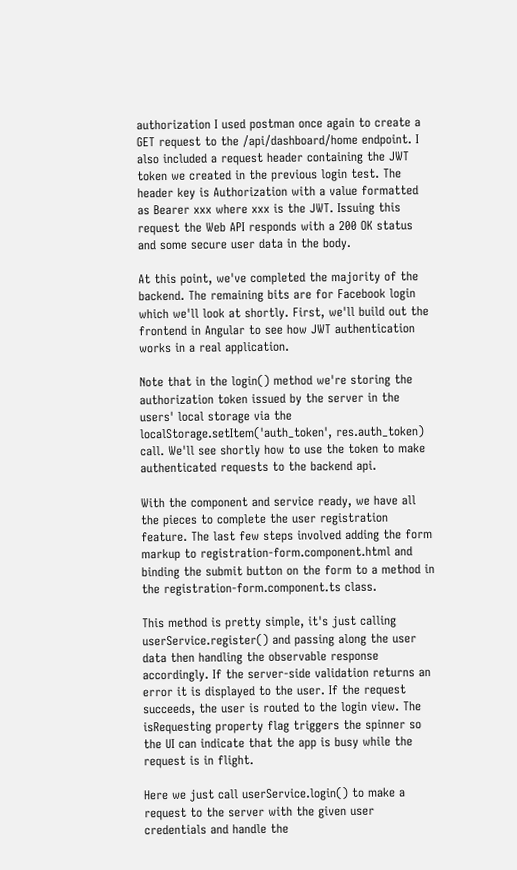authorization I used postman once again to create a GET request to the /api/dashboard/home endpoint. I also included a request header containing the JWT token we created in the previous login test. The header key is Authorization with a value formatted as Bearer xxx where xxx is the JWT. Issuing this request the Web API responds with a 200 OK status and some secure user data in the body.

At this point, we've completed the majority of the backend. The remaining bits are for Facebook login which we'll look at shortly. First, we'll build out the frontend in Angular to see how JWT authentication works in a real application.

Note that in the login() method we're storing the authorization token issued by the server in the users' local storage via the localStorage.setItem('auth_token', res.auth_token) call. We'll see shortly how to use the token to make authenticated requests to the backend api.

With the component and service ready, we have all the pieces to complete the user registration feature. The last few steps involved adding the form markup to registration-form.component.html and binding the submit button on the form to a method in the registration-form.component.ts class.

This method is pretty simple, it's just calling userService.register() and passing along the user data then handling the observable response accordingly. If the server-side validation returns an error it is displayed to the user. If the request succeeds, the user is routed to the login view. The isRequesting property flag triggers the spinner so the UI can indicate that the app is busy while the request is in flight.

Here we just call userService.login() to make a request to the server with the given user credentials and handle the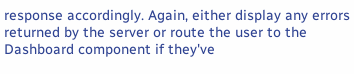response accordingly. Again, either display any errors returned by the server or route the user to the Dashboard component if they've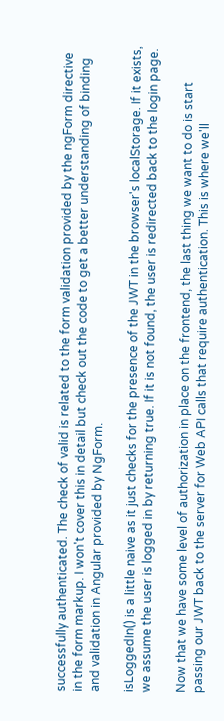successfully authenticated. The check of valid is related to the form validation provided by the ngForm directive in the form markup. I won't cover this in detail but check out the code to get a better understanding of binding and validation in Angular provided by NgForm.

isLoggedIn() is a little naive as it just checks for the presence of the JWT in the browser's localStorage. If it exists, we assume the user is logged in by returning true. If it is not found, the user is redirected back to the login page.

Now that we have some level of authorization in place on the frontend, the last thing we want to do is start passing our JWT back to the server for Web API calls that require authentication. This is where we'll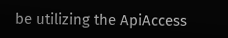be utilizing the ApiAccess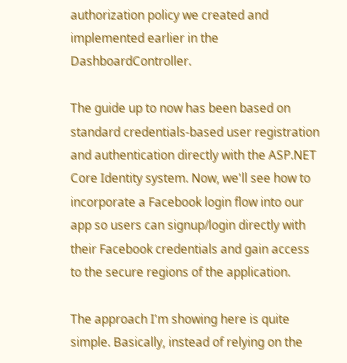authorization policy we created and implemented earlier in the DashboardController.

The guide up to now has been based on standard credentials-based user registration and authentication directly with the ASP.NET Core Identity system. Now, we'll see how to incorporate a Facebook login flow into our app so users can signup/login directly with their Facebook credentials and gain access to the secure regions of the application.

The approach I'm showing here is quite simple. Basically, instead of relying on the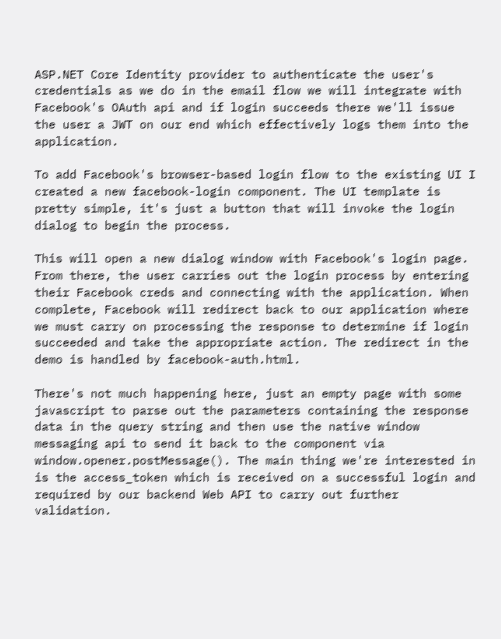ASP.NET Core Identity provider to authenticate the user's credentials as we do in the email flow we will integrate with Facebook's OAuth api and if login succeeds there we'll issue the user a JWT on our end which effectively logs them into the application.

To add Facebook's browser-based login flow to the existing UI I created a new facebook-login component. The UI template is pretty simple, it's just a button that will invoke the login dialog to begin the process.

This will open a new dialog window with Facebook's login page. From there, the user carries out the login process by entering their Facebook creds and connecting with the application. When complete, Facebook will redirect back to our application where we must carry on processing the response to determine if login succeeded and take the appropriate action. The redirect in the demo is handled by facebook-auth.html.

There's not much happening here, just an empty page with some javascript to parse out the parameters containing the response data in the query string and then use the native window messaging api to send it back to the component via window.opener.postMessage(). The main thing we're interested in is the access_token which is received on a successful login and required by our backend Web API to carry out further validation.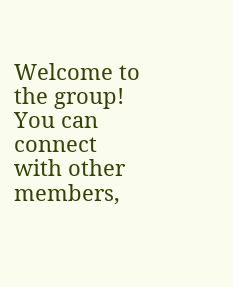Welcome to the group! You can connect with other members,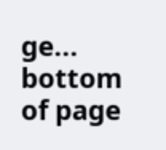ge...
bottom of page